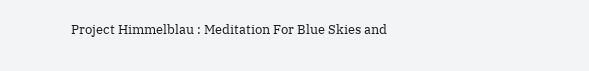Project Himmelblau : Meditation For Blue Skies and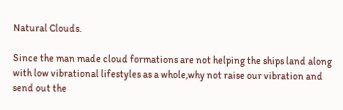Natural Clouds.

Since the man made cloud formations are not helping the ships land along with low vibrational lifestyles as a whole,why not raise our vibration and send out the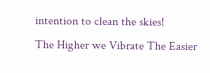intention to clean the skies!
The Higher we Vibrate The Easier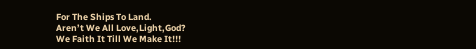For The Ships To Land.
Aren’t We All Love,Light,God?
We Faith It Till We Make It!!!